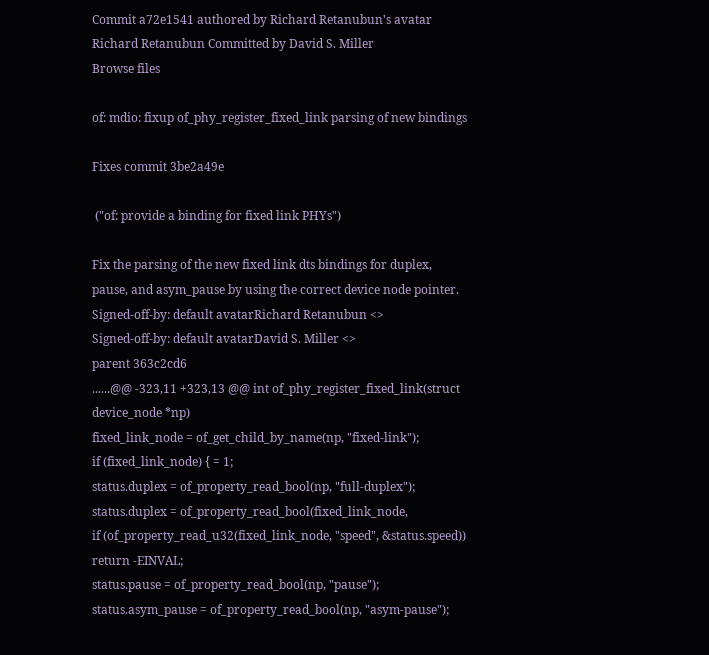Commit a72e1541 authored by Richard Retanubun's avatar Richard Retanubun Committed by David S. Miller
Browse files

of: mdio: fixup of_phy_register_fixed_link parsing of new bindings

Fixes commit 3be2a49e

 ("of: provide a binding for fixed link PHYs")

Fix the parsing of the new fixed link dts bindings for duplex,
pause, and asym_pause by using the correct device node pointer.
Signed-off-by: default avatarRichard Retanubun <>
Signed-off-by: default avatarDavid S. Miller <>
parent 363c2cd6
......@@ -323,11 +323,13 @@ int of_phy_register_fixed_link(struct device_node *np)
fixed_link_node = of_get_child_by_name(np, "fixed-link");
if (fixed_link_node) { = 1;
status.duplex = of_property_read_bool(np, "full-duplex");
status.duplex = of_property_read_bool(fixed_link_node,
if (of_property_read_u32(fixed_link_node, "speed", &status.speed))
return -EINVAL;
status.pause = of_property_read_bool(np, "pause");
status.asym_pause = of_property_read_bool(np, "asym-pause");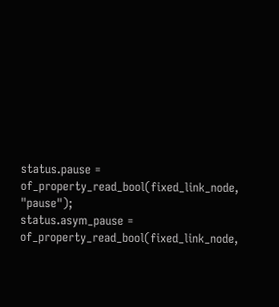status.pause = of_property_read_bool(fixed_link_node, "pause");
status.asym_pause = of_property_read_bool(fixed_link_node,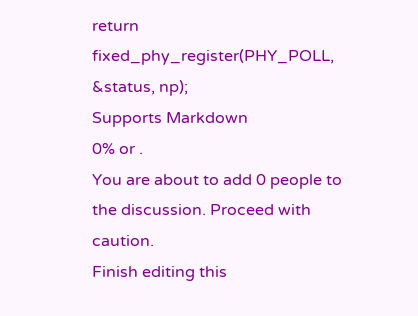return fixed_phy_register(PHY_POLL, &status, np);
Supports Markdown
0% or .
You are about to add 0 people to the discussion. Proceed with caution.
Finish editing this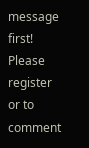message first!
Please register or to comment